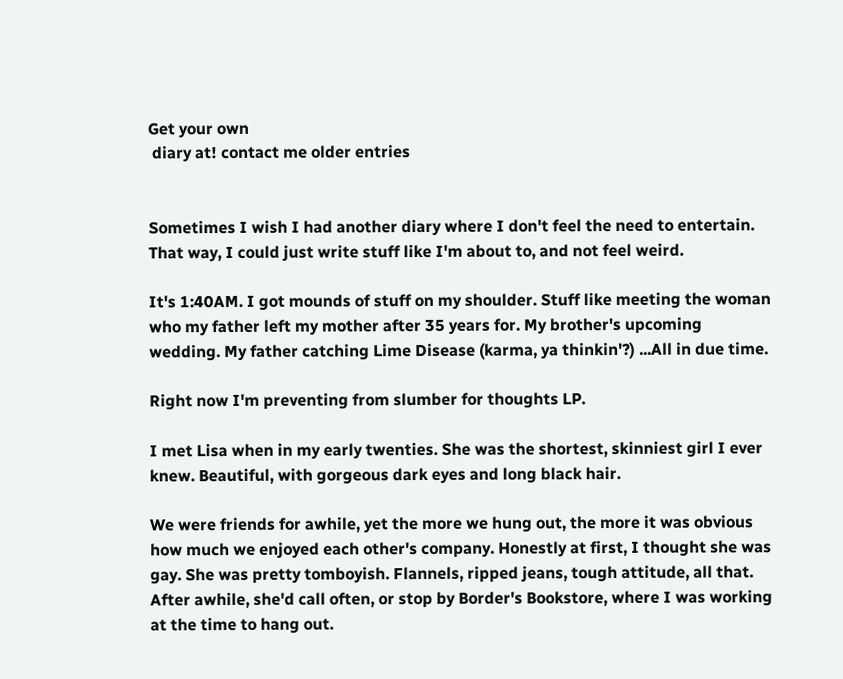Get your own
 diary at! contact me older entries


Sometimes I wish I had another diary where I don't feel the need to entertain. That way, I could just write stuff like I'm about to, and not feel weird.

It's 1:40AM. I got mounds of stuff on my shoulder. Stuff like meeting the woman who my father left my mother after 35 years for. My brother's upcoming wedding. My father catching Lime Disease (karma, ya thinkin'?) ...All in due time.

Right now I'm preventing from slumber for thoughts LP.

I met Lisa when in my early twenties. She was the shortest, skinniest girl I ever knew. Beautiful, with gorgeous dark eyes and long black hair.

We were friends for awhile, yet the more we hung out, the more it was obvious how much we enjoyed each other's company. Honestly at first, I thought she was gay. She was pretty tomboyish. Flannels, ripped jeans, tough attitude, all that. After awhile, she'd call often, or stop by Border's Bookstore, where I was working at the time to hang out.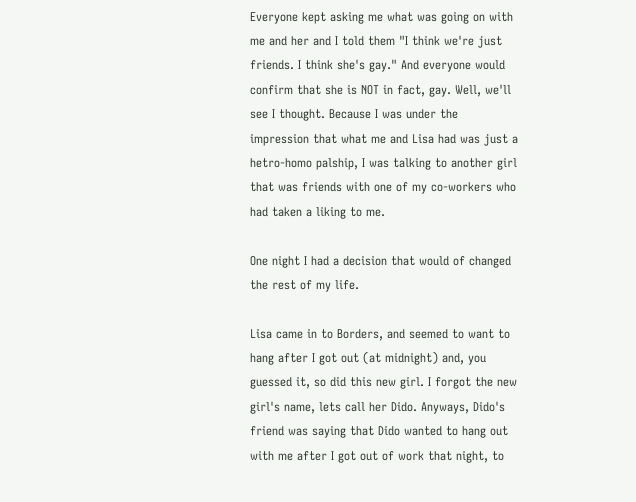Everyone kept asking me what was going on with me and her and I told them "I think we're just friends. I think she's gay." And everyone would confirm that she is NOT in fact, gay. Well, we'll see I thought. Because I was under the impression that what me and Lisa had was just a hetro-homo palship, I was talking to another girl that was friends with one of my co-workers who had taken a liking to me.

One night I had a decision that would of changed the rest of my life.

Lisa came in to Borders, and seemed to want to hang after I got out (at midnight) and, you guessed it, so did this new girl. I forgot the new girl's name, lets call her Dido. Anyways, Dido's friend was saying that Dido wanted to hang out with me after I got out of work that night, to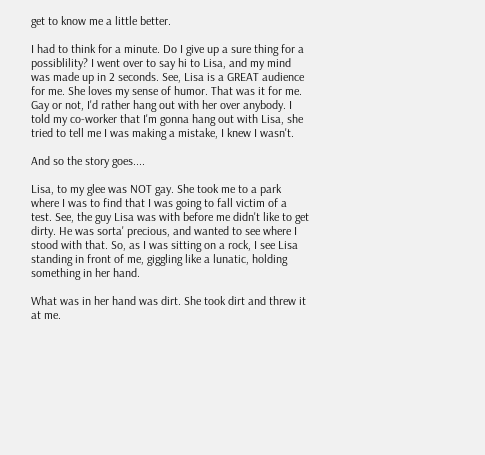get to know me a little better.

I had to think for a minute. Do I give up a sure thing for a possiblility? I went over to say hi to Lisa, and my mind was made up in 2 seconds. See, Lisa is a GREAT audience for me. She loves my sense of humor. That was it for me. Gay or not, I'd rather hang out with her over anybody. I told my co-worker that I'm gonna hang out with Lisa, she tried to tell me I was making a mistake, I knew I wasn't.

And so the story goes....

Lisa, to my glee was NOT gay. She took me to a park where I was to find that I was going to fall victim of a test. See, the guy Lisa was with before me didn't like to get dirty. He was sorta' precious, and wanted to see where I stood with that. So, as I was sitting on a rock, I see Lisa standing in front of me, giggling like a lunatic, holding something in her hand.

What was in her hand was dirt. She took dirt and threw it at me.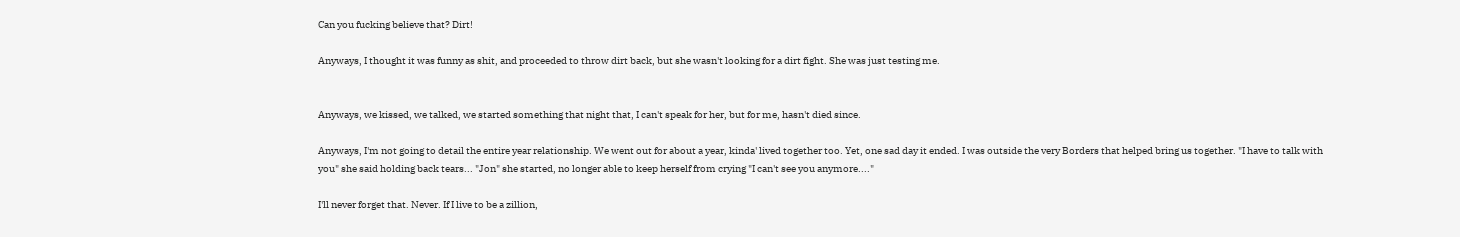Can you fucking believe that? Dirt!

Anyways, I thought it was funny as shit, and proceeded to throw dirt back, but she wasn't looking for a dirt fight. She was just testing me.


Anyways, we kissed, we talked, we started something that night that, I can't speak for her, but for me, hasn't died since.

Anyways, I'm not going to detail the entire year relationship. We went out for about a year, kinda' lived together too. Yet, one sad day it ended. I was outside the very Borders that helped bring us together. "I have to talk with you" she said holding back tears... "Jon" she started, no longer able to keep herself from crying "I can't see you anymore...."

I'll never forget that. Never. If I live to be a zillion,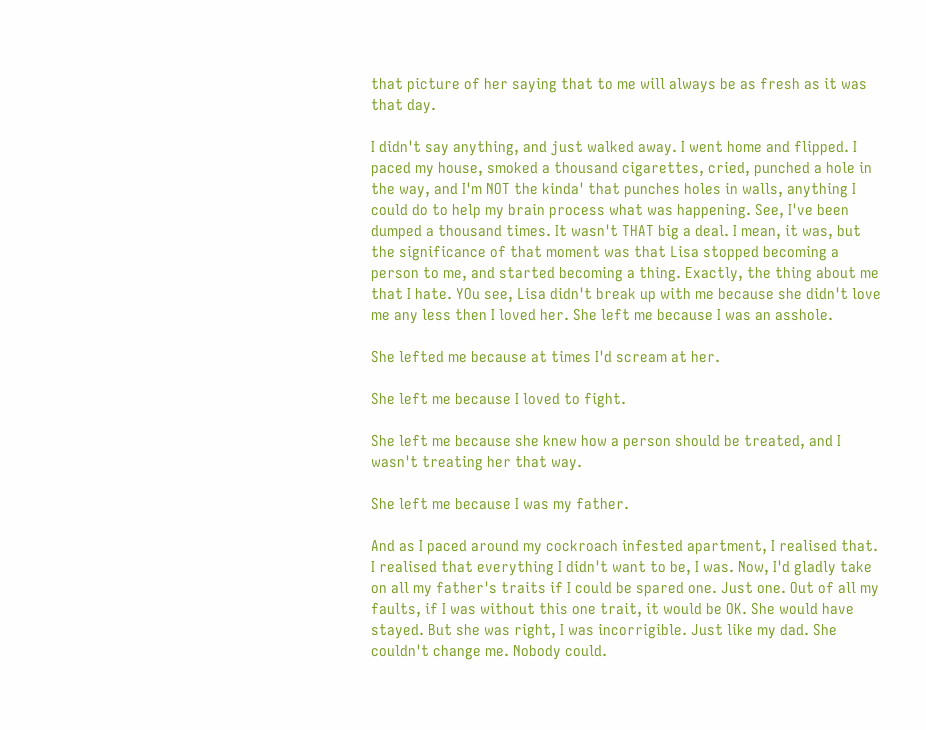that picture of her saying that to me will always be as fresh as it was that day.

I didn't say anything, and just walked away. I went home and flipped. I paced my house, smoked a thousand cigarettes, cried, punched a hole in the way, and I'm NOT the kinda' that punches holes in walls, anything I could do to help my brain process what was happening. See, I've been dumped a thousand times. It wasn't THAT big a deal. I mean, it was, but the significance of that moment was that Lisa stopped becoming a person to me, and started becoming a thing. Exactly, the thing about me that I hate. YOu see, Lisa didn't break up with me because she didn't love me any less then I loved her. She left me because I was an asshole.

She lefted me because at times I'd scream at her.

She left me because I loved to fight.

She left me because she knew how a person should be treated, and I wasn't treating her that way.

She left me because I was my father.

And as I paced around my cockroach infested apartment, I realised that. I realised that everything I didn't want to be, I was. Now, I'd gladly take on all my father's traits if I could be spared one. Just one. Out of all my faults, if I was without this one trait, it would be OK. She would have stayed. But she was right, I was incorrigible. Just like my dad. She couldn't change me. Nobody could.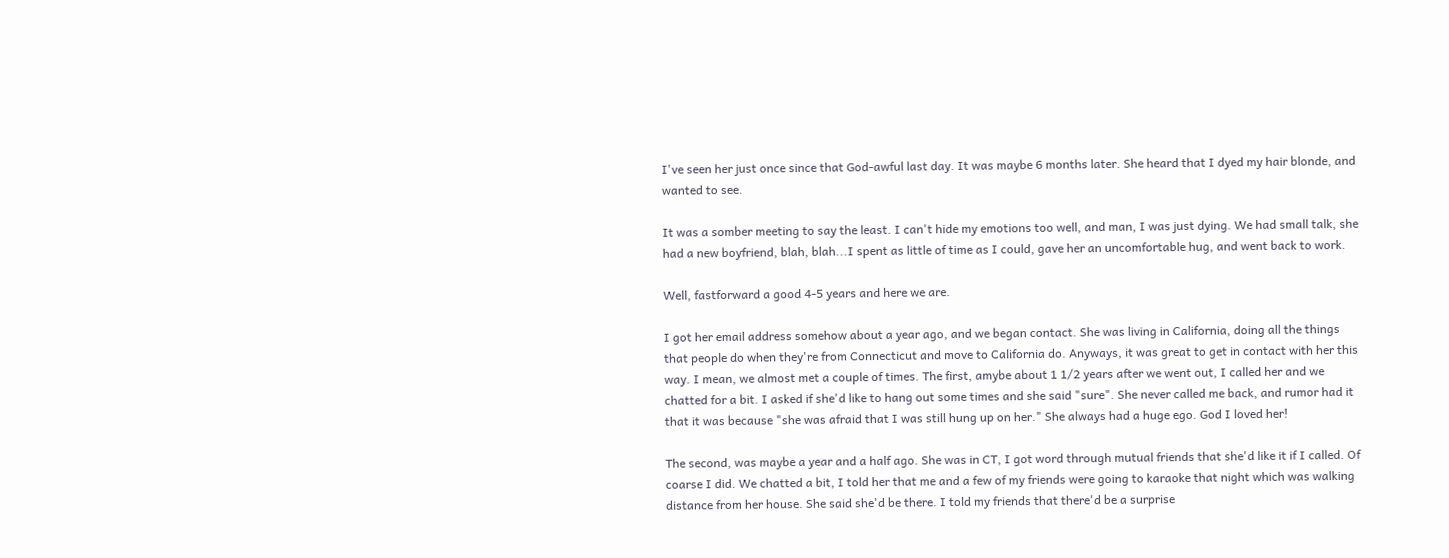I've seen her just once since that God-awful last day. It was maybe 6 months later. She heard that I dyed my hair blonde, and wanted to see.

It was a somber meeting to say the least. I can't hide my emotions too well, and man, I was just dying. We had small talk, she had a new boyfriend, blah, blah...I spent as little of time as I could, gave her an uncomfortable hug, and went back to work.

Well, fastforward a good 4-5 years and here we are.

I got her email address somehow about a year ago, and we began contact. She was living in California, doing all the things that people do when they're from Connecticut and move to California do. Anyways, it was great to get in contact with her this way. I mean, we almost met a couple of times. The first, amybe about 1 1/2 years after we went out, I called her and we chatted for a bit. I asked if she'd like to hang out some times and she said "sure". She never called me back, and rumor had it that it was because "she was afraid that I was still hung up on her." She always had a huge ego. God I loved her!

The second, was maybe a year and a half ago. She was in CT, I got word through mutual friends that she'd like it if I called. Of coarse I did. We chatted a bit, I told her that me and a few of my friends were going to karaoke that night which was walking distance from her house. She said she'd be there. I told my friends that there'd be a surprise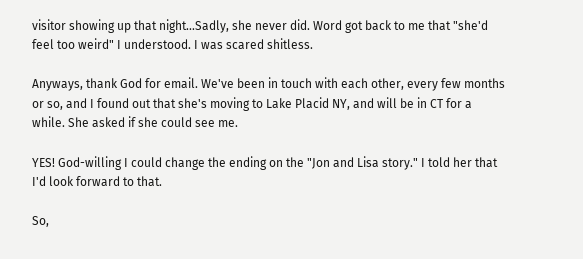visitor showing up that night...Sadly, she never did. Word got back to me that "she'd feel too weird" I understood. I was scared shitless.

Anyways, thank God for email. We've been in touch with each other, every few months or so, and I found out that she's moving to Lake Placid NY, and will be in CT for a while. She asked if she could see me.

YES! God-willing I could change the ending on the "Jon and Lisa story." I told her that I'd look forward to that.

So,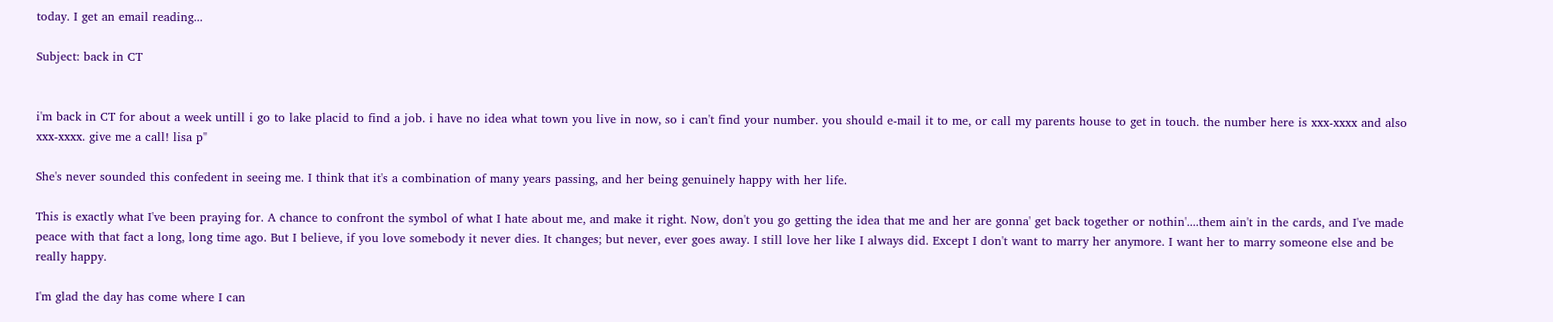today. I get an email reading...

Subject: back in CT


i'm back in CT for about a week untill i go to lake placid to find a job. i have no idea what town you live in now, so i can't find your number. you should e-mail it to me, or call my parents house to get in touch. the number here is xxx-xxxx and also xxx-xxxx. give me a call! lisa p"

She's never sounded this confedent in seeing me. I think that it's a combination of many years passing, and her being genuinely happy with her life.

This is exactly what I've been praying for. A chance to confront the symbol of what I hate about me, and make it right. Now, don't you go getting the idea that me and her are gonna' get back together or nothin'....them ain't in the cards, and I've made peace with that fact a long, long time ago. But I believe, if you love somebody it never dies. It changes; but never, ever goes away. I still love her like I always did. Except I don't want to marry her anymore. I want her to marry someone else and be really happy.

I'm glad the day has come where I can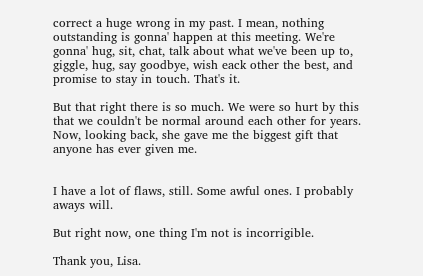correct a huge wrong in my past. I mean, nothing outstanding is gonna' happen at this meeting. We're gonna' hug, sit, chat, talk about what we've been up to, giggle, hug, say goodbye, wish eack other the best, and promise to stay in touch. That's it.

But that right there is so much. We were so hurt by this that we couldn't be normal around each other for years. Now, looking back, she gave me the biggest gift that anyone has ever given me.


I have a lot of flaws, still. Some awful ones. I probably aways will.

But right now, one thing I'm not is incorrigible.

Thank you, Lisa.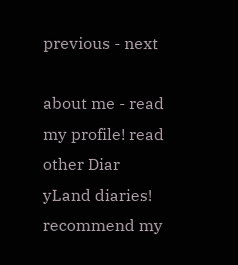previous - next

about me - read my profile! read other Diar
yLand diaries! recommend my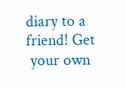diary to a friend! Get
 your own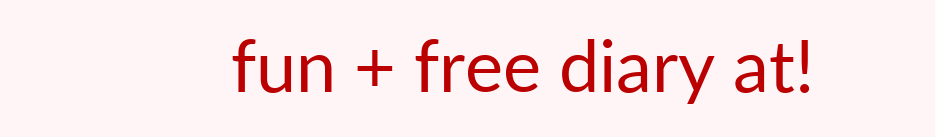fun + free diary at!